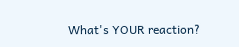What's YOUR reaction?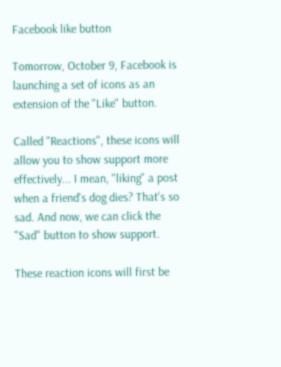Facebook like button

Tomorrow, October 9, Facebook is launching a set of icons as an extension of the "Like" button.

Called "Reactions", these icons will allow you to show support more effectively... I mean, "liking" a post when a friend's dog dies? That's so sad. And now, we can click the "Sad" button to show support.

These reaction icons will first be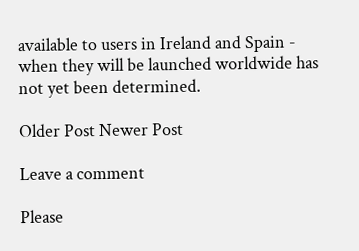available to users in Ireland and Spain - when they will be launched worldwide has not yet been determined.

Older Post Newer Post

Leave a comment

Please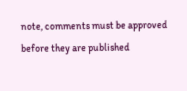note, comments must be approved before they are published